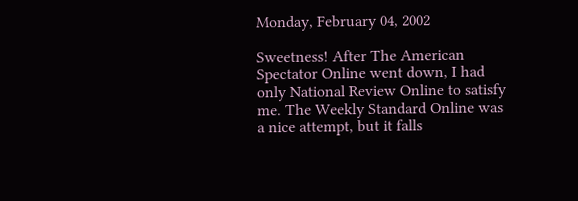Monday, February 04, 2002

Sweetness! After The American Spectator Online went down, I had only National Review Online to satisfy me. The Weekly Standard Online was a nice attempt, but it falls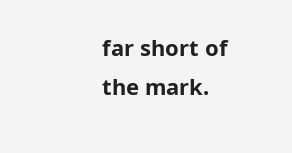far short of the mark.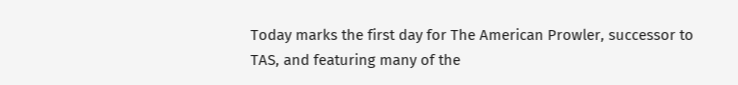Today marks the first day for The American Prowler, successor to TAS, and featuring many of the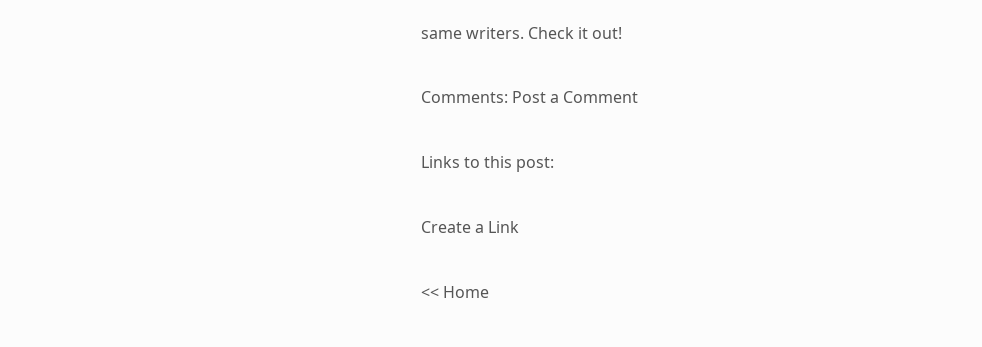same writers. Check it out!

Comments: Post a Comment

Links to this post:

Create a Link

<< Home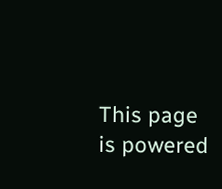This page is powered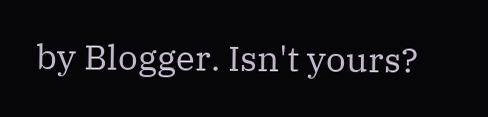by Blogger. Isn't yours?